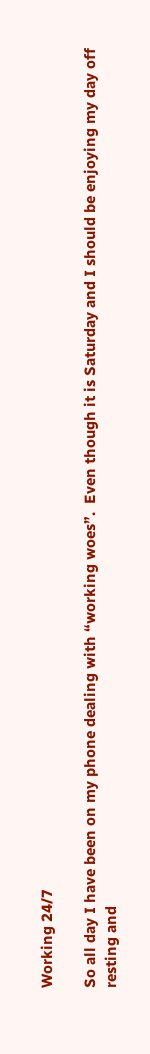Working 24/7

So all day I have been on my phone dealing with “working woes”.  Even though it is Saturday and I should be enjoying my day off resting and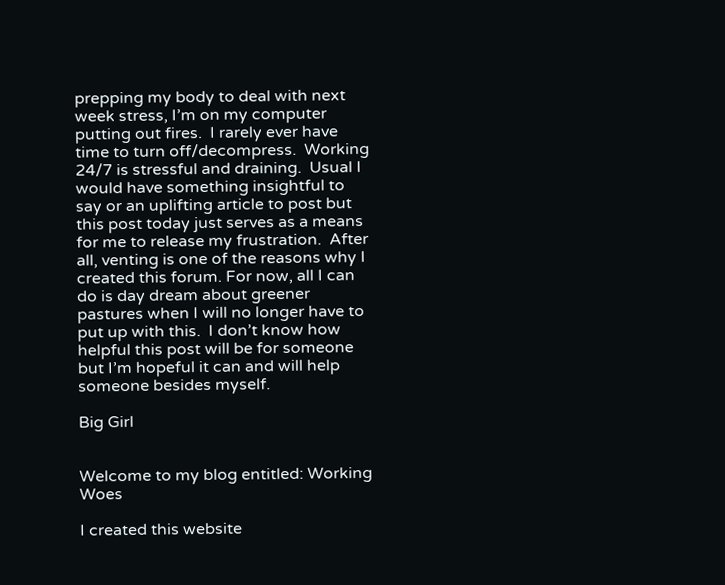prepping my body to deal with next week stress, I’m on my computer putting out fires.  I rarely ever have time to turn off/decompress.  Working 24/7 is stressful and draining.  Usual I would have something insightful to say or an uplifting article to post but this post today just serves as a means for me to release my frustration.  After all, venting is one of the reasons why I created this forum. For now, all I can do is day dream about greener pastures when I will no longer have to put up with this.  I don’t know how helpful this post will be for someone but I’m hopeful it can and will help someone besides myself.

Big Girl


Welcome to my blog entitled: Working Woes

I created this website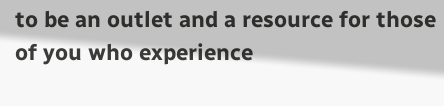to be an outlet and a resource for those of you who experience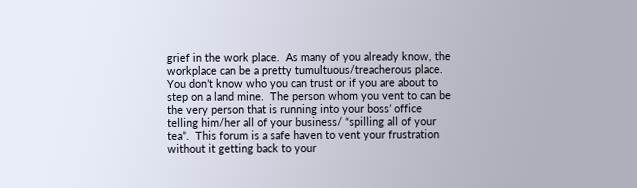grief in the work place.  As many of you already know, the workplace can be a pretty tumultuous/treacherous place.  You don’t know who you can trust or if you are about to step on a land mine.  The person whom you vent to can be the very person that is running into your boss’ office telling him/her all of your business/ “spilling all of your tea”.  This forum is a safe haven to vent your frustration without it getting back to your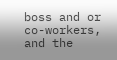boss and or co-workers, and the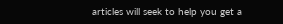articles will seek to help you get a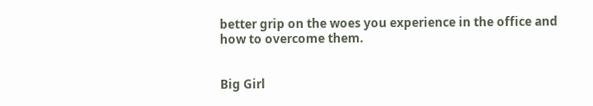better grip on the woes you experience in the office and how to overcome them.


Big Girl